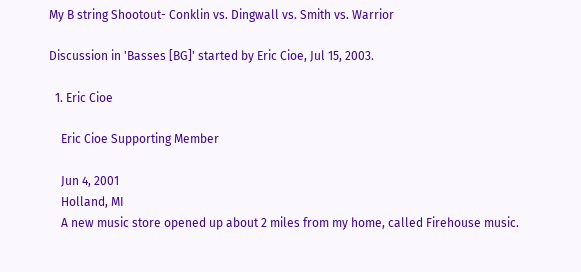My B string Shootout- Conklin vs. Dingwall vs. Smith vs. Warrior

Discussion in 'Basses [BG]' started by Eric Cioe, Jul 15, 2003.

  1. Eric Cioe

    Eric Cioe Supporting Member

    Jun 4, 2001
    Holland, MI
    A new music store opened up about 2 miles from my home, called Firehouse music.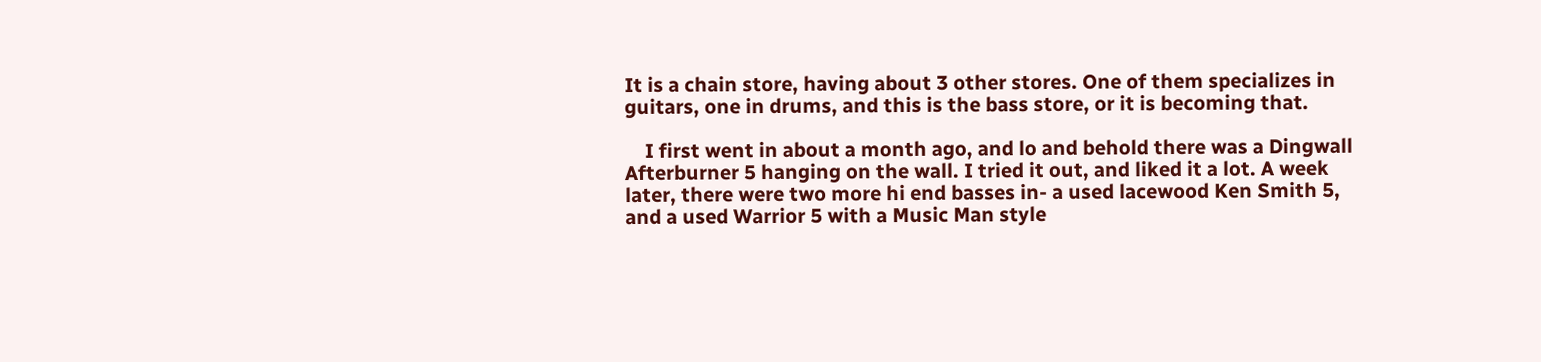It is a chain store, having about 3 other stores. One of them specializes in guitars, one in drums, and this is the bass store, or it is becoming that.

    I first went in about a month ago, and lo and behold there was a Dingwall Afterburner 5 hanging on the wall. I tried it out, and liked it a lot. A week later, there were two more hi end basses in- a used lacewood Ken Smith 5, and a used Warrior 5 with a Music Man style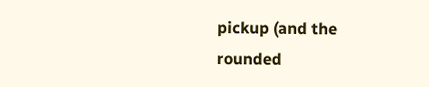pickup (and the rounded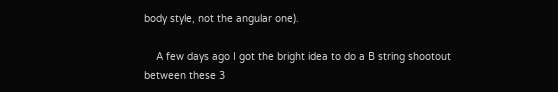body style, not the angular one).

    A few days ago I got the bright idea to do a B string shootout between these 3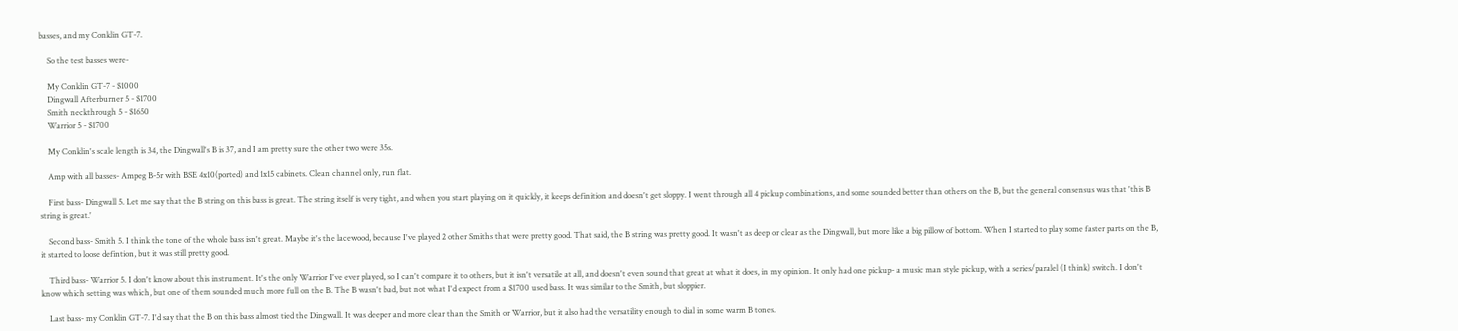basses, and my Conklin GT-7.

    So the test basses were-

    My Conklin GT-7 - $1000
    Dingwall Afterburner 5 - $1700
    Smith neckthrough 5 - $1650
    Warrior 5 - $1700

    My Conklin's scale length is 34, the Dingwall's B is 37, and I am pretty sure the other two were 35s.

    Amp with all basses- Ampeg B-5r with BSE 4x10(ported) and 1x15 cabinets. Clean channel only, run flat.

    First bass- Dingwall 5. Let me say that the B string on this bass is great. The string itself is very tight, and when you start playing on it quickly, it keeps definition and doesn't get sloppy. I went through all 4 pickup combinations, and some sounded better than others on the B, but the general consensus was that 'this B string is great.'

    Second bass- Smith 5. I think the tone of the whole bass isn't great. Maybe it's the lacewood, because I've played 2 other Smiths that were pretty good. That said, the B string was pretty good. It wasn't as deep or clear as the Dingwall, but more like a big pillow of bottom. When I started to play some faster parts on the B, it started to loose defintion, but it was still pretty good.

    Third bass- Warrior 5. I don't know about this instrument. It's the only Warrior I've ever played, so I can't compare it to others, but it isn't versatile at all, and doesn't even sound that great at what it does, in my opinion. It only had one pickup- a music man style pickup, with a series/paralel (I think) switch. I don't know which setting was which, but one of them sounded much more full on the B. The B wasn't bad, but not what I'd expect from a $1700 used bass. It was similar to the Smith, but sloppier.

    Last bass- my Conklin GT-7. I'd say that the B on this bass almost tied the Dingwall. It was deeper and more clear than the Smith or Warrior, but it also had the versatility enough to dial in some warm B tones.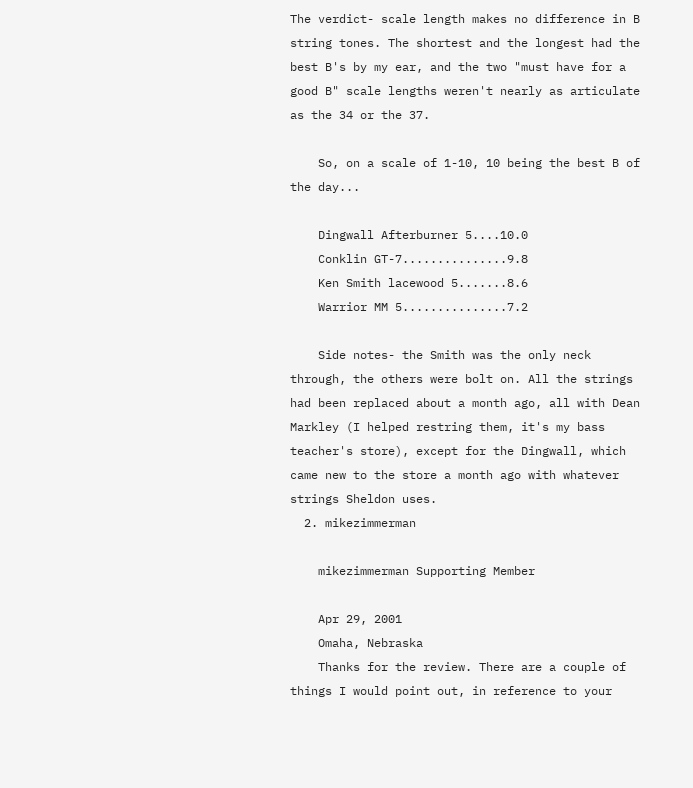The verdict- scale length makes no difference in B string tones. The shortest and the longest had the best B's by my ear, and the two "must have for a good B" scale lengths weren't nearly as articulate as the 34 or the 37.

    So, on a scale of 1-10, 10 being the best B of the day...

    Dingwall Afterburner 5....10.0
    Conklin GT-7...............9.8
    Ken Smith lacewood 5.......8.6
    Warrior MM 5...............7.2

    Side notes- the Smith was the only neck through, the others were bolt on. All the strings had been replaced about a month ago, all with Dean Markley (I helped restring them, it's my bass teacher's store), except for the Dingwall, which came new to the store a month ago with whatever strings Sheldon uses.
  2. mikezimmerman

    mikezimmerman Supporting Member

    Apr 29, 2001
    Omaha, Nebraska
    Thanks for the review. There are a couple of things I would point out, in reference to your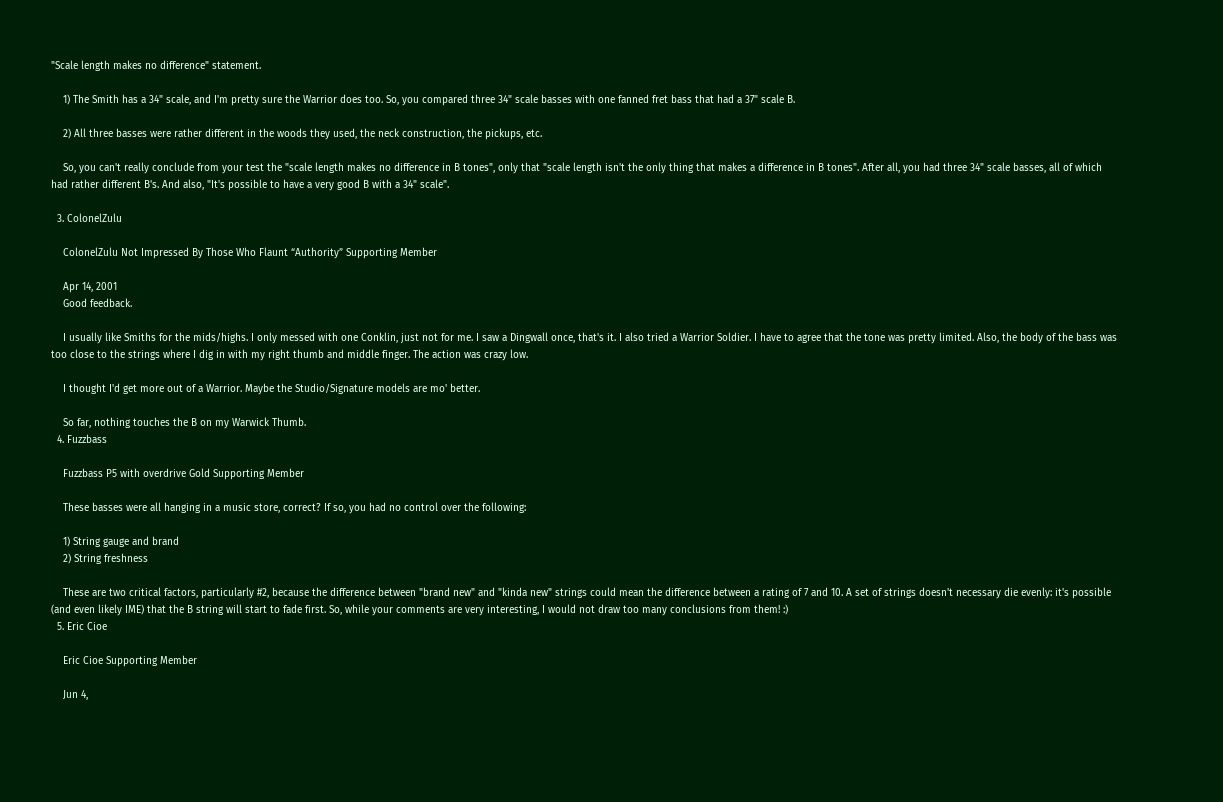"Scale length makes no difference" statement.

    1) The Smith has a 34" scale, and I'm pretty sure the Warrior does too. So, you compared three 34" scale basses with one fanned fret bass that had a 37" scale B.

    2) All three basses were rather different in the woods they used, the neck construction, the pickups, etc.

    So, you can't really conclude from your test the "scale length makes no difference in B tones", only that "scale length isn't the only thing that makes a difference in B tones". After all, you had three 34" scale basses, all of which had rather different B's. And also, "It's possible to have a very good B with a 34" scale".

  3. ColonelZulu

    ColonelZulu Not Impressed By Those Who Flaunt “Authority” Supporting Member

    Apr 14, 2001
    Good feedback.

    I usually like Smiths for the mids/highs. I only messed with one Conklin, just not for me. I saw a Dingwall once, that's it. I also tried a Warrior Soldier. I have to agree that the tone was pretty limited. Also, the body of the bass was too close to the strings where I dig in with my right thumb and middle finger. The action was crazy low.

    I thought I'd get more out of a Warrior. Maybe the Studio/Signature models are mo' better.

    So far, nothing touches the B on my Warwick Thumb.
  4. Fuzzbass

    Fuzzbass P5 with overdrive Gold Supporting Member

    These basses were all hanging in a music store, correct? If so, you had no control over the following:

    1) String gauge and brand
    2) String freshness

    These are two critical factors, particularly #2, because the difference between "brand new" and "kinda new" strings could mean the difference between a rating of 7 and 10. A set of strings doesn't necessary die evenly: it's possible (and even likely IME) that the B string will start to fade first. So, while your comments are very interesting, I would not draw too many conclusions from them! :)
  5. Eric Cioe

    Eric Cioe Supporting Member

    Jun 4,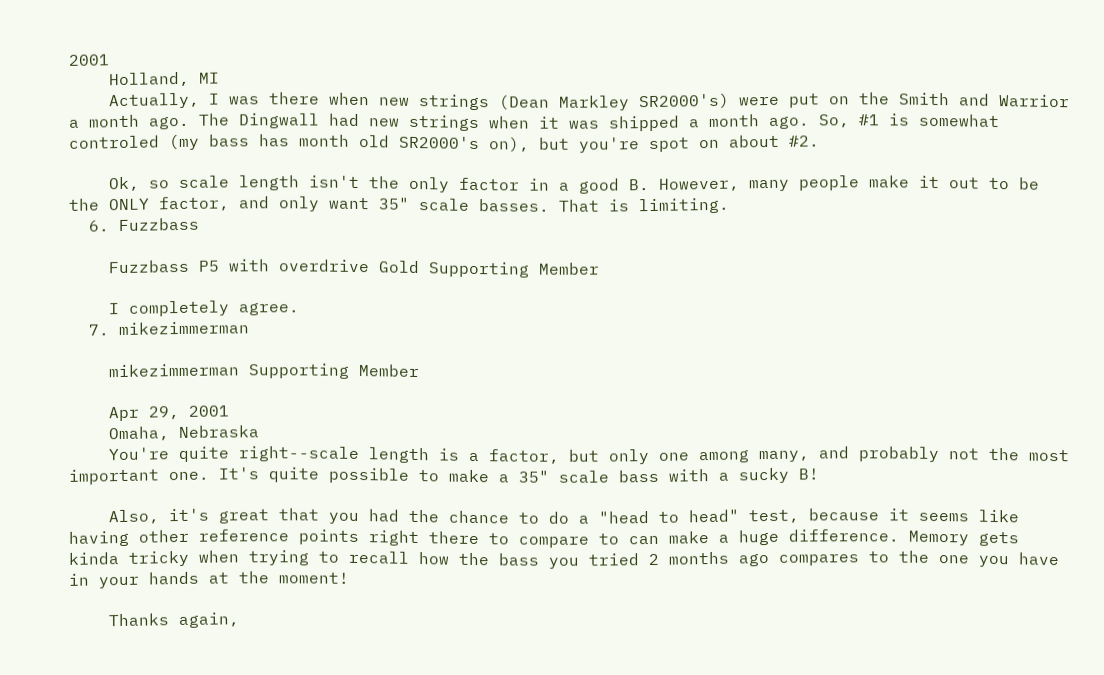2001
    Holland, MI
    Actually, I was there when new strings (Dean Markley SR2000's) were put on the Smith and Warrior a month ago. The Dingwall had new strings when it was shipped a month ago. So, #1 is somewhat controled (my bass has month old SR2000's on), but you're spot on about #2.

    Ok, so scale length isn't the only factor in a good B. However, many people make it out to be the ONLY factor, and only want 35" scale basses. That is limiting.
  6. Fuzzbass

    Fuzzbass P5 with overdrive Gold Supporting Member

    I completely agree.
  7. mikezimmerman

    mikezimmerman Supporting Member

    Apr 29, 2001
    Omaha, Nebraska
    You're quite right--scale length is a factor, but only one among many, and probably not the most important one. It's quite possible to make a 35" scale bass with a sucky B!

    Also, it's great that you had the chance to do a "head to head" test, because it seems like having other reference points right there to compare to can make a huge difference. Memory gets kinda tricky when trying to recall how the bass you tried 2 months ago compares to the one you have in your hands at the moment!

    Thanks again,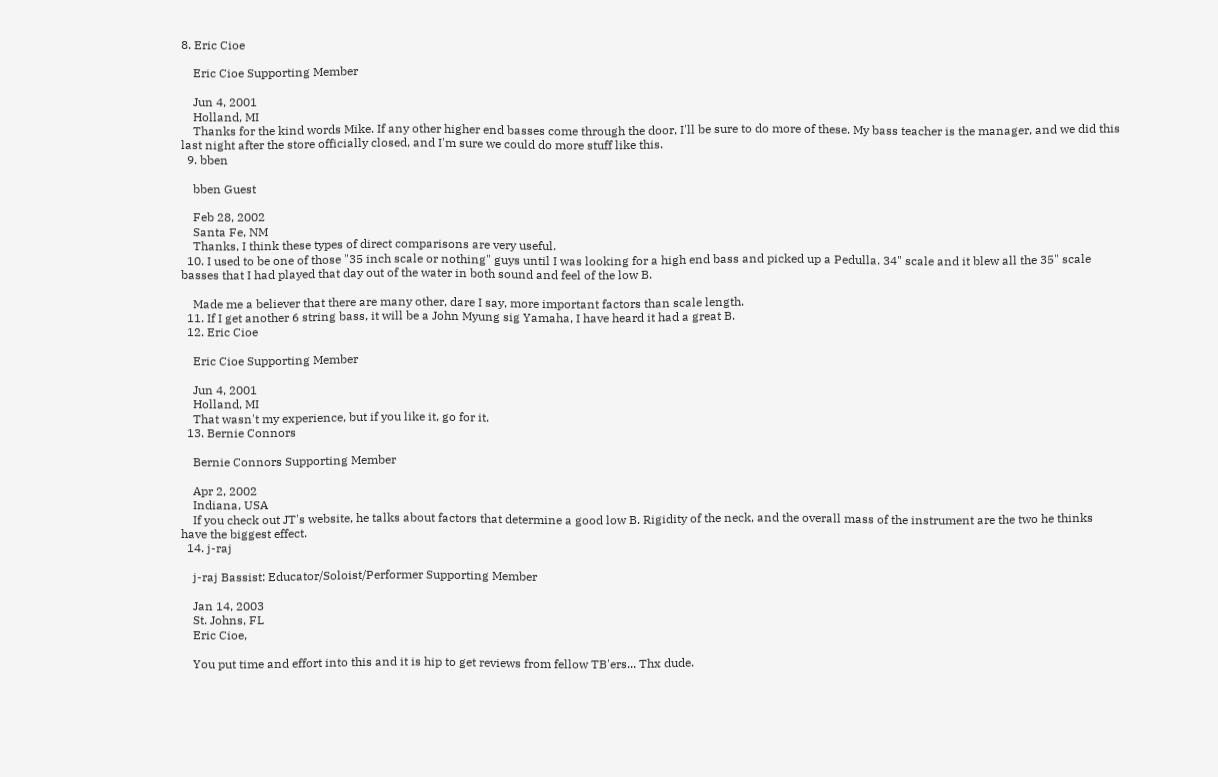8. Eric Cioe

    Eric Cioe Supporting Member

    Jun 4, 2001
    Holland, MI
    Thanks for the kind words Mike. If any other higher end basses come through the door, I'll be sure to do more of these. My bass teacher is the manager, and we did this last night after the store officially closed, and I'm sure we could do more stuff like this.
  9. bben

    bben Guest

    Feb 28, 2002
    Santa Fe, NM
    Thanks, I think these types of direct comparisons are very useful.
  10. I used to be one of those "35 inch scale or nothing" guys until I was looking for a high end bass and picked up a Pedulla. 34" scale and it blew all the 35" scale basses that I had played that day out of the water in both sound and feel of the low B.

    Made me a believer that there are many other, dare I say, more important factors than scale length.
  11. If I get another 6 string bass, it will be a John Myung sig Yamaha, I have heard it had a great B.
  12. Eric Cioe

    Eric Cioe Supporting Member

    Jun 4, 2001
    Holland, MI
    That wasn't my experience, but if you like it, go for it.
  13. Bernie Connors

    Bernie Connors Supporting Member

    Apr 2, 2002
    Indiana, USA
    If you check out JT's website, he talks about factors that determine a good low B. Rigidity of the neck, and the overall mass of the instrument are the two he thinks have the biggest effect.
  14. j-raj

    j-raj Bassist: Educator/Soloist/Performer Supporting Member

    Jan 14, 2003
    St. Johns, FL
    Eric Cioe,

    You put time and effort into this and it is hip to get reviews from fellow TB'ers... Thx dude.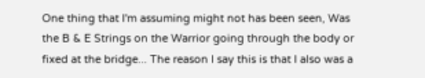One thing that I'm assuming might not has been seen, Was the B & E Strings on the Warrior going through the body or fixed at the bridge... The reason I say this is that I also was a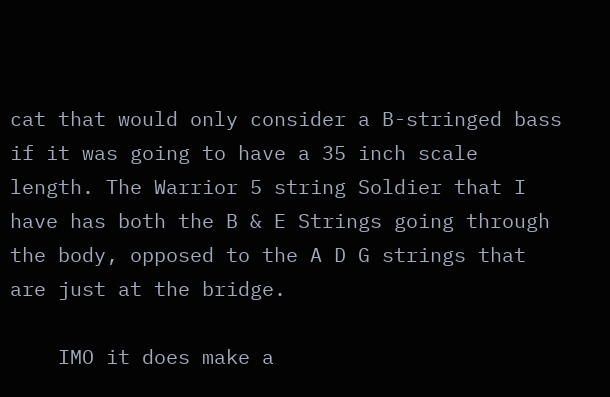cat that would only consider a B-stringed bass if it was going to have a 35 inch scale length. The Warrior 5 string Soldier that I have has both the B & E Strings going through the body, opposed to the A D G strings that are just at the bridge.

    IMO it does make a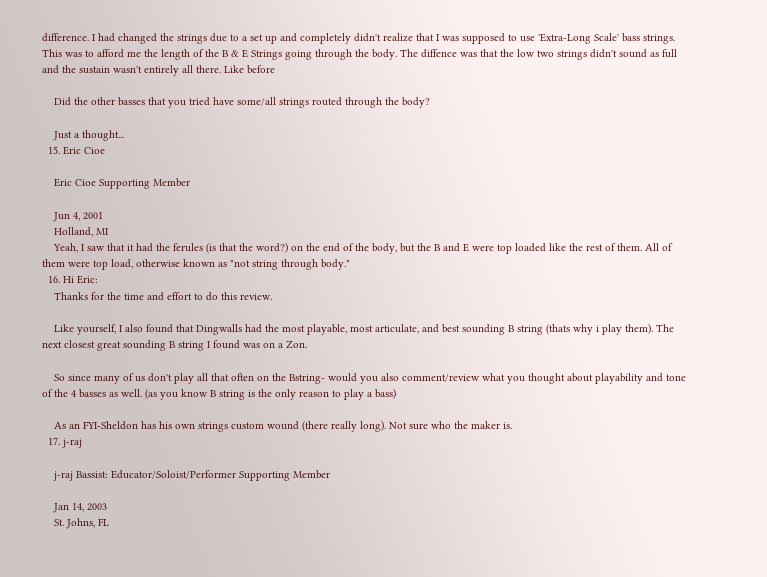difference. I had changed the strings due to a set up and completely didn't realize that I was supposed to use 'Extra-Long Scale' bass strings. This was to afford me the length of the B & E Strings going through the body. The diffence was that the low two strings didn't sound as full and the sustain wasn't entirely all there. Like before

    Did the other basses that you tried have some/all strings routed through the body?

    Just a thought...
  15. Eric Cioe

    Eric Cioe Supporting Member

    Jun 4, 2001
    Holland, MI
    Yeah, I saw that it had the ferules (is that the word?) on the end of the body, but the B and E were top loaded like the rest of them. All of them were top load, otherwise known as "not string through body."
  16. Hi Eric:
    Thanks for the time and effort to do this review.

    Like yourself, I also found that Dingwalls had the most playable, most articulate, and best sounding B string (thats why i play them). The next closest great sounding B string I found was on a Zon.

    So since many of us don't play all that often on the Bstring- would you also comment/review what you thought about playability and tone of the 4 basses as well. (as you know B string is the only reason to play a bass)

    As an FYI-Sheldon has his own strings custom wound (there really long). Not sure who the maker is.
  17. j-raj

    j-raj Bassist: Educator/Soloist/Performer Supporting Member

    Jan 14, 2003
    St. Johns, FL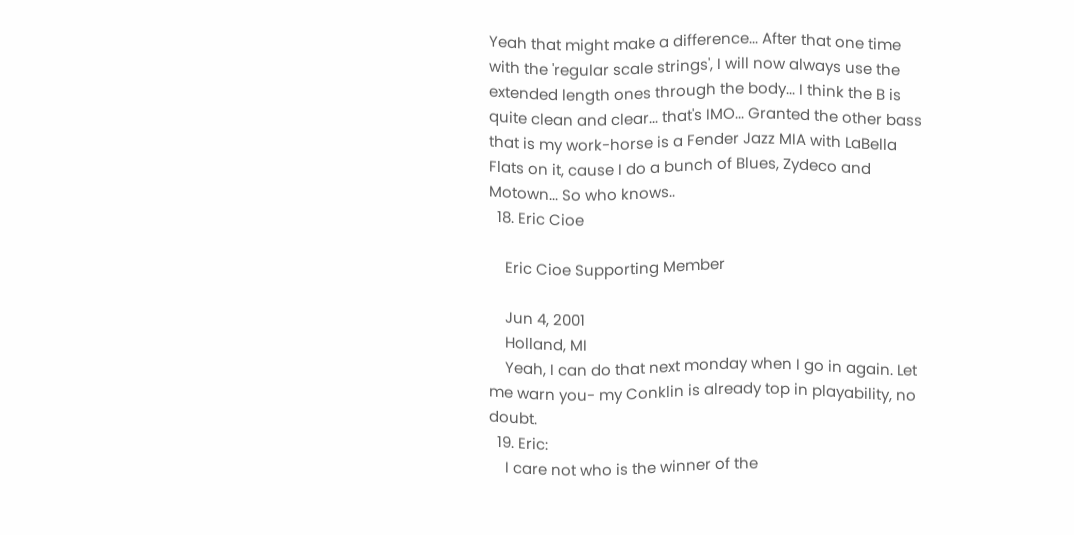Yeah that might make a difference... After that one time with the 'regular scale strings', I will now always use the extended length ones through the body... I think the B is quite clean and clear... that's IMO... Granted the other bass that is my work-horse is a Fender Jazz MIA with LaBella Flats on it, cause I do a bunch of Blues, Zydeco and Motown... So who knows..
  18. Eric Cioe

    Eric Cioe Supporting Member

    Jun 4, 2001
    Holland, MI
    Yeah, I can do that next monday when I go in again. Let me warn you- my Conklin is already top in playability, no doubt.
  19. Eric:
    I care not who is the winner of the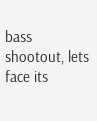bass shootout, lets face its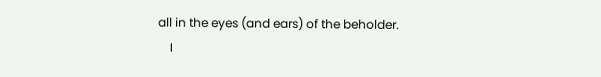all in the eyes (and ears) of the beholder.
    I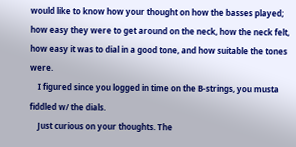would like to know how your thought on how the basses played; how easy they were to get around on the neck, how the neck felt, how easy it was to dial in a good tone, and how suitable the tones were.
    I figured since you logged in time on the B-strings, you musta fiddled w/ the dials.
    Just curious on your thoughts. The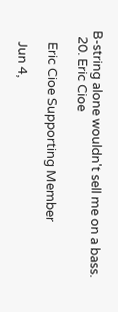B-string alone wouldn't sell me on a bass.
  20. Eric Cioe

    Eric Cioe Supporting Member

    Jun 4,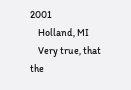2001
    Holland, MI
    Very true, that the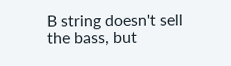B string doesn't sell the bass, but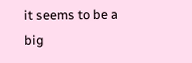it seems to be a big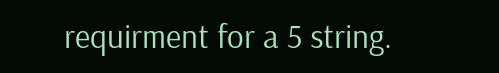requirment for a 5 string.